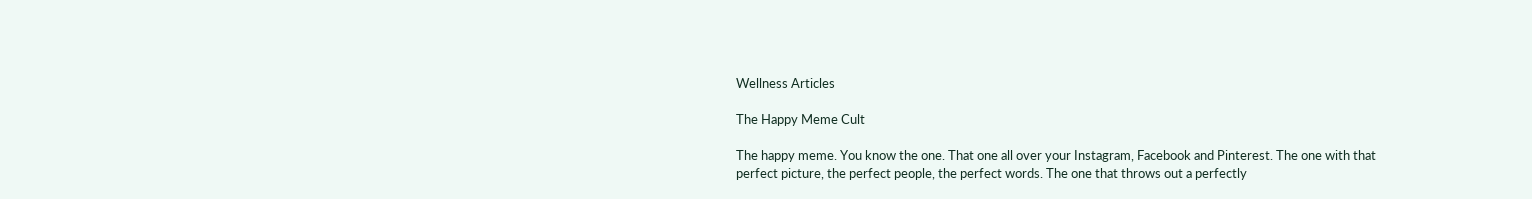Wellness Articles

The Happy Meme Cult

The happy meme. You know the one. That one all over your Instagram, Facebook and Pinterest. The one with that perfect picture, the perfect people, the perfect words. The one that throws out a perfectly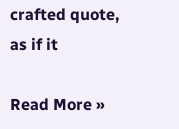crafted quote, as if it

Read More »